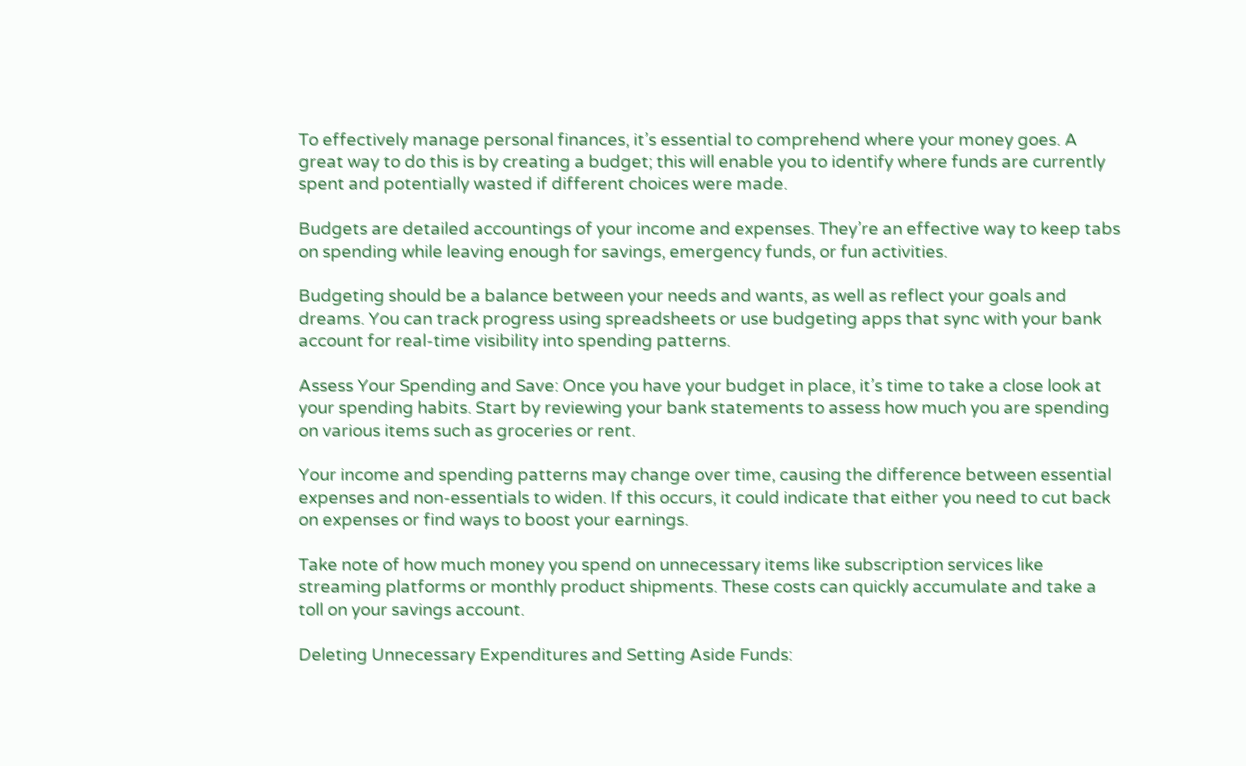To effectively manage personal finances, it’s essential to comprehend where your money goes. A great way to do this is by creating a budget; this will enable you to identify where funds are currently spent and potentially wasted if different choices were made.

Budgets are detailed accountings of your income and expenses. They’re an effective way to keep tabs on spending while leaving enough for savings, emergency funds, or fun activities.

Budgeting should be a balance between your needs and wants, as well as reflect your goals and dreams. You can track progress using spreadsheets or use budgeting apps that sync with your bank account for real-time visibility into spending patterns.

Assess Your Spending and Save: Once you have your budget in place, it’s time to take a close look at your spending habits. Start by reviewing your bank statements to assess how much you are spending on various items such as groceries or rent.

Your income and spending patterns may change over time, causing the difference between essential expenses and non-essentials to widen. If this occurs, it could indicate that either you need to cut back on expenses or find ways to boost your earnings.

Take note of how much money you spend on unnecessary items like subscription services like streaming platforms or monthly product shipments. These costs can quickly accumulate and take a toll on your savings account.

Deleting Unnecessary Expenditures and Setting Aside Funds: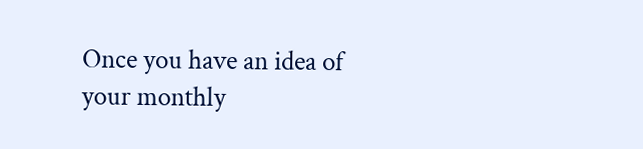Once you have an idea of your monthly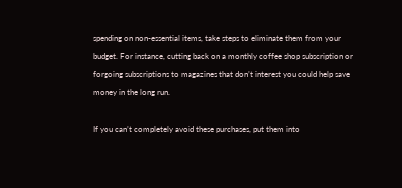spending on non-essential items, take steps to eliminate them from your budget. For instance, cutting back on a monthly coffee shop subscription or forgoing subscriptions to magazines that don’t interest you could help save money in the long run.

If you can’t completely avoid these purchases, put them into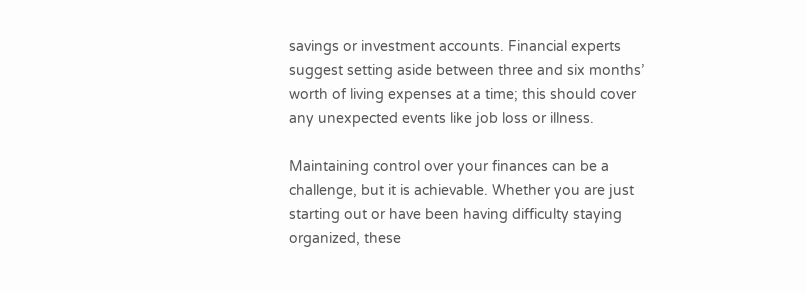savings or investment accounts. Financial experts suggest setting aside between three and six months’ worth of living expenses at a time; this should cover any unexpected events like job loss or illness.

Maintaining control over your finances can be a challenge, but it is achievable. Whether you are just starting out or have been having difficulty staying organized, these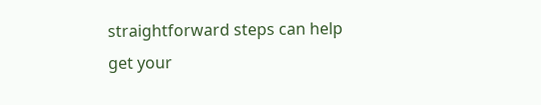straightforward steps can help get your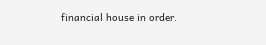financial house in order.